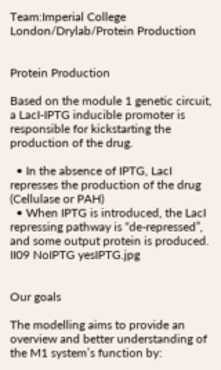Team:Imperial College London/Drylab/Protein Production


Protein Production

Based on the module 1 genetic circuit, a LacI-IPTG inducible promoter is responsible for kickstarting the production of the drug.

  • In the absence of IPTG, LacI represses the production of the drug (Cellulase or PAH)
  • When IPTG is introduced, the LacI repressing pathway is “de-repressed”, and some output protein is produced.
II09 NoIPTG yesIPTG.jpg


Our goals

The modelling aims to provide an overview and better understanding of the M1 system’s function by: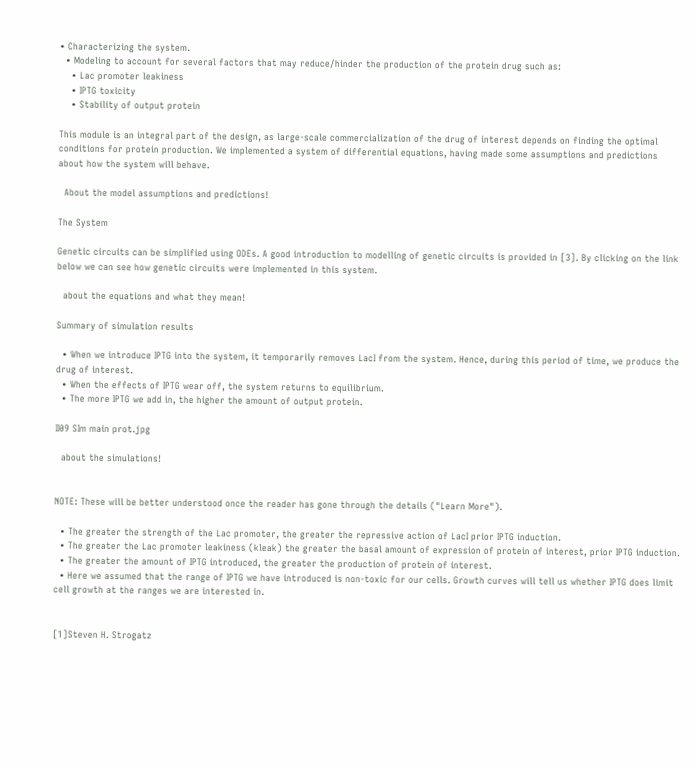• Characterizing the system.
  • Modeling to account for several factors that may reduce/hinder the production of the protein drug such as:
    • Lac promoter leakiness
    • IPTG toxicity
    • Stability of output protein

This module is an integral part of the design, as large-scale commercialization of the drug of interest depends on finding the optimal conditions for protein production. We implemented a system of differential equations, having made some assumptions and predictions about how the system will behave.

  About the model assumptions and predictions!

The System

Genetic circuits can be simplified using ODEs. A good introduction to modelling of genetic circuits is provided in [3]. By clicking on the link below we can see how genetic circuits were implemented in this system.

  about the equations and what they mean!

Summary of simulation results

  • When we introduce IPTG into the system, it temporarily removes LacI from the system. Hence, during this period of time, we produce the drug of interest.
  • When the effects of IPTG wear off, the system returns to equilibrium.
  • The more IPTG we add in, the higher the amount of output protein.

II09 SIm main prot.jpg

  about the simulations!


NOTE: These will be better understood once the reader has gone through the details ("Learn More").

  • The greater the strength of the Lac promoter, the greater the repressive action of LacI prior IPTG induction.
  • The greater the Lac promoter leakiness (kleak) the greater the basal amount of expression of protein of interest, prior IPTG induction.
  • The greater the amount of IPTG introduced, the greater the production of protein of interest.
  • Here we assumed that the range of IPTG we have introduced is non-toxic for our cells. Growth curves will tell us whether IPTG does limit cell growth at the ranges we are interested in.


[1]Steven H. Strogatz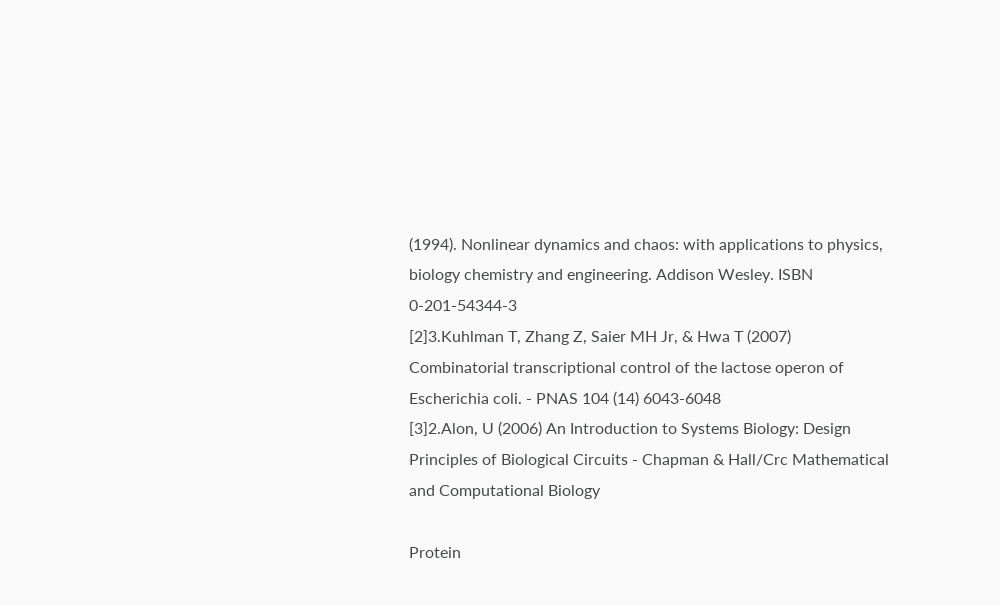(1994). Nonlinear dynamics and chaos: with applications to physics, biology chemistry and engineering. Addison Wesley. ISBN 0-201-54344-3
[2]3.Kuhlman T, Zhang Z, Saier MH Jr, & Hwa T (2007) Combinatorial transcriptional control of the lactose operon of Escherichia coli. - PNAS 104 (14) 6043-6048
[3]2.Alon, U (2006) An Introduction to Systems Biology: Design Principles of Biological Circuits - Chapman & Hall/Crc Mathematical and Computational Biology

Protein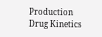Production
Drug Kinetics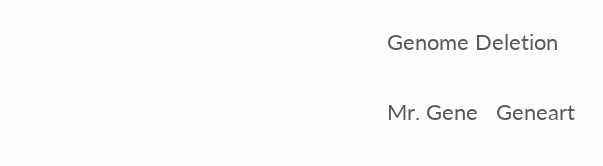Genome Deletion

Mr. Gene   Geneart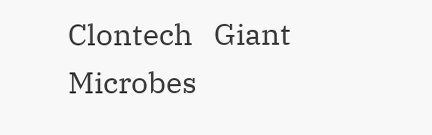Clontech   Giant Microbes